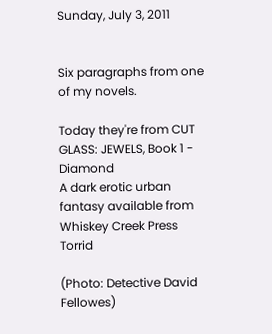Sunday, July 3, 2011


Six paragraphs from one of my novels.

Today they're from CUT GLASS: JEWELS, Book 1 - Diamond
A dark erotic urban fantasy available from Whiskey Creek Press Torrid

(Photo: Detective David Fellowes)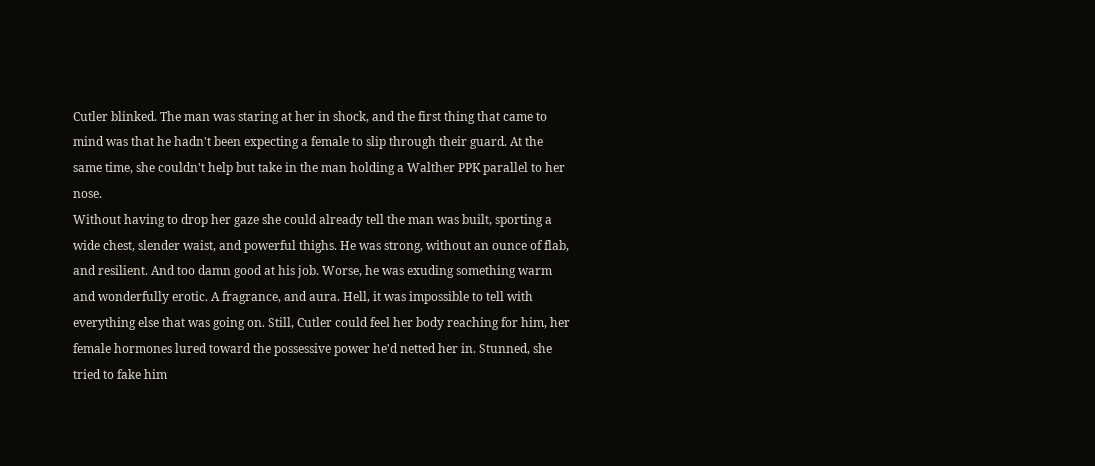Cutler blinked. The man was staring at her in shock, and the first thing that came to mind was that he hadn't been expecting a female to slip through their guard. At the same time, she couldn't help but take in the man holding a Walther PPK parallel to her nose.
Without having to drop her gaze she could already tell the man was built, sporting a wide chest, slender waist, and powerful thighs. He was strong, without an ounce of flab, and resilient. And too damn good at his job. Worse, he was exuding something warm and wonderfully erotic. A fragrance, and aura. Hell, it was impossible to tell with everything else that was going on. Still, Cutler could feel her body reaching for him, her female hormones lured toward the possessive power he'd netted her in. Stunned, she tried to fake him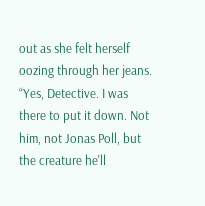out as she felt herself oozing through her jeans.
“Yes, Detective. I was there to put it down. Not him, not Jonas Poll, but the creature he'll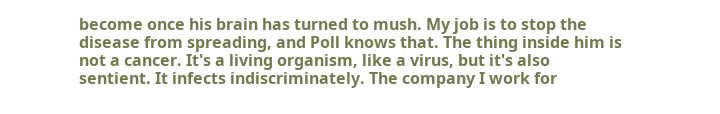become once his brain has turned to mush. My job is to stop the disease from spreading, and Poll knows that. The thing inside him is not a cancer. It's a living organism, like a virus, but it's also sentient. It infects indiscriminately. The company I work for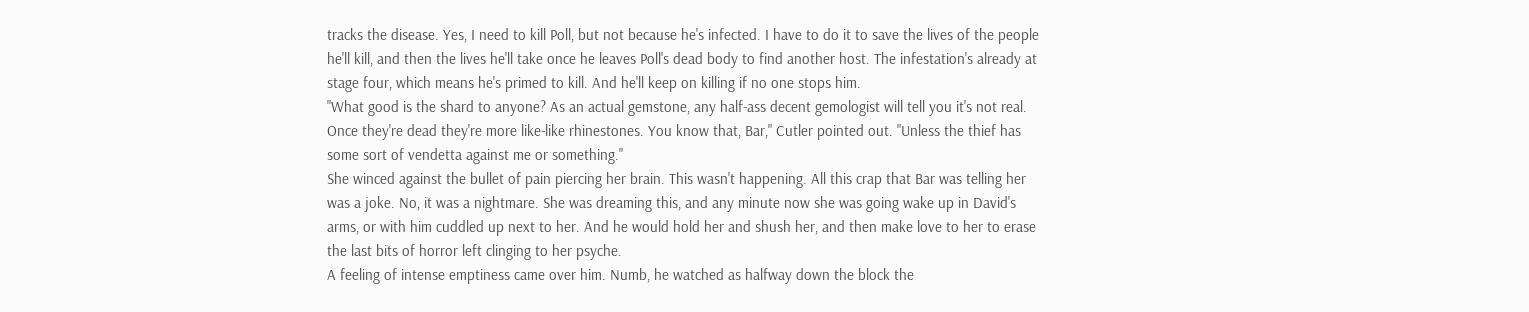tracks the disease. Yes, I need to kill Poll, but not because he's infected. I have to do it to save the lives of the people he'll kill, and then the lives he'll take once he leaves Poll's dead body to find another host. The infestation's already at stage four, which means he's primed to kill. And he'll keep on killing if no one stops him.
"What good is the shard to anyone? As an actual gemstone, any half-ass decent gemologist will tell you it's not real. Once they're dead they're more like-like rhinestones. You know that, Bar," Cutler pointed out. "Unless the thief has some sort of vendetta against me or something."
She winced against the bullet of pain piercing her brain. This wasn't happening. All this crap that Bar was telling her was a joke. No, it was a nightmare. She was dreaming this, and any minute now she was going wake up in David's arms, or with him cuddled up next to her. And he would hold her and shush her, and then make love to her to erase the last bits of horror left clinging to her psyche.
A feeling of intense emptiness came over him. Numb, he watched as halfway down the block the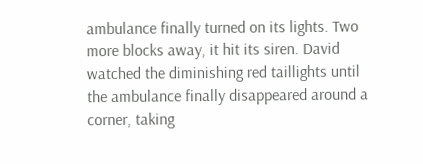ambulance finally turned on its lights. Two more blocks away, it hit its siren. David watched the diminishing red taillights until the ambulance finally disappeared around a corner, taking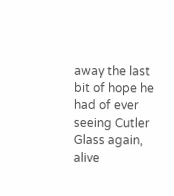away the last bit of hope he had of ever seeing Cutler Glass again, alive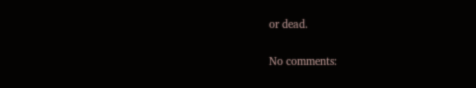or dead.

No comments: